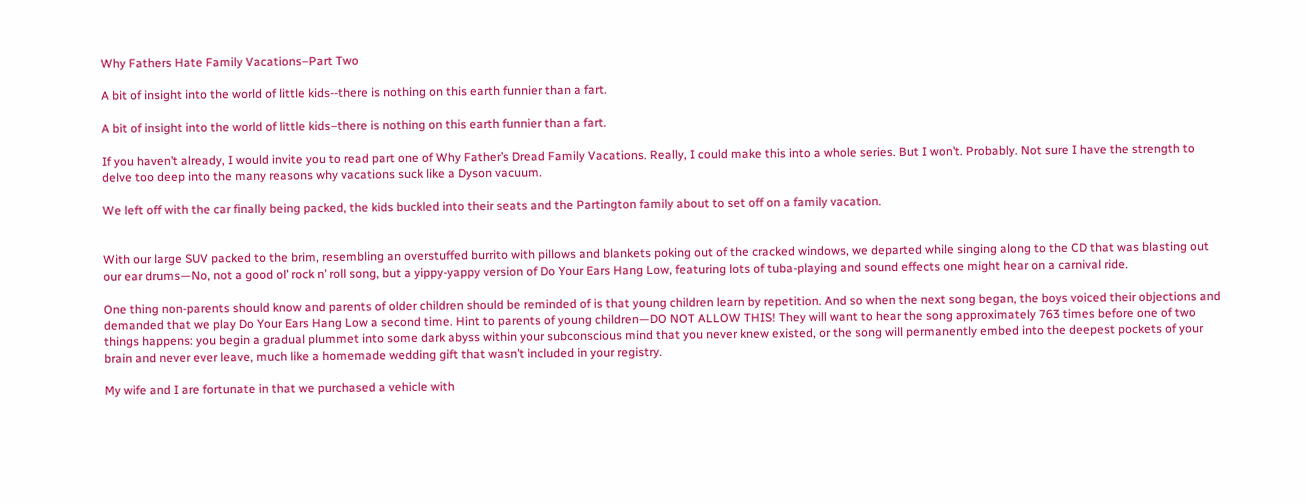Why Fathers Hate Family Vacations–Part Two

A bit of insight into the world of little kids--there is nothing on this earth funnier than a fart.

A bit of insight into the world of little kids–there is nothing on this earth funnier than a fart.

If you haven’t already, I would invite you to read part one of Why Father’s Dread Family Vacations. Really, I could make this into a whole series. But I won’t. Probably. Not sure I have the strength to delve too deep into the many reasons why vacations suck like a Dyson vacuum.

We left off with the car finally being packed, the kids buckled into their seats and the Partington family about to set off on a family vacation.


With our large SUV packed to the brim, resembling an overstuffed burrito with pillows and blankets poking out of the cracked windows, we departed while singing along to the CD that was blasting out our ear drums—No, not a good ol’ rock n’ roll song, but a yippy-yappy version of Do Your Ears Hang Low, featuring lots of tuba-playing and sound effects one might hear on a carnival ride.

One thing non-parents should know and parents of older children should be reminded of is that young children learn by repetition. And so when the next song began, the boys voiced their objections and demanded that we play Do Your Ears Hang Low a second time. Hint to parents of young children—DO NOT ALLOW THIS! They will want to hear the song approximately 763 times before one of two things happens: you begin a gradual plummet into some dark abyss within your subconscious mind that you never knew existed, or the song will permanently embed into the deepest pockets of your brain and never ever leave, much like a homemade wedding gift that wasn’t included in your registry.

My wife and I are fortunate in that we purchased a vehicle with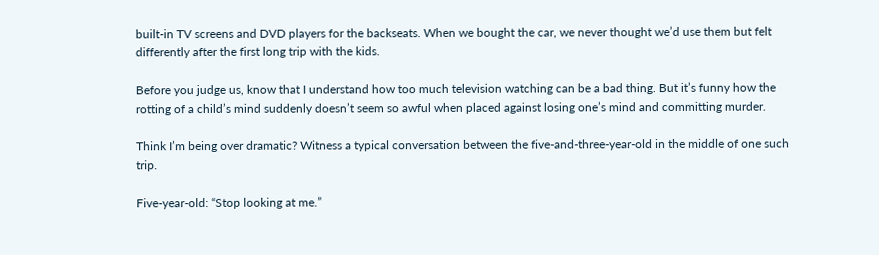built-in TV screens and DVD players for the backseats. When we bought the car, we never thought we’d use them but felt differently after the first long trip with the kids.

Before you judge us, know that I understand how too much television watching can be a bad thing. But it’s funny how the rotting of a child’s mind suddenly doesn’t seem so awful when placed against losing one’s mind and committing murder.

Think I’m being over dramatic? Witness a typical conversation between the five-and-three-year-old in the middle of one such trip.

Five-year-old: “Stop looking at me.”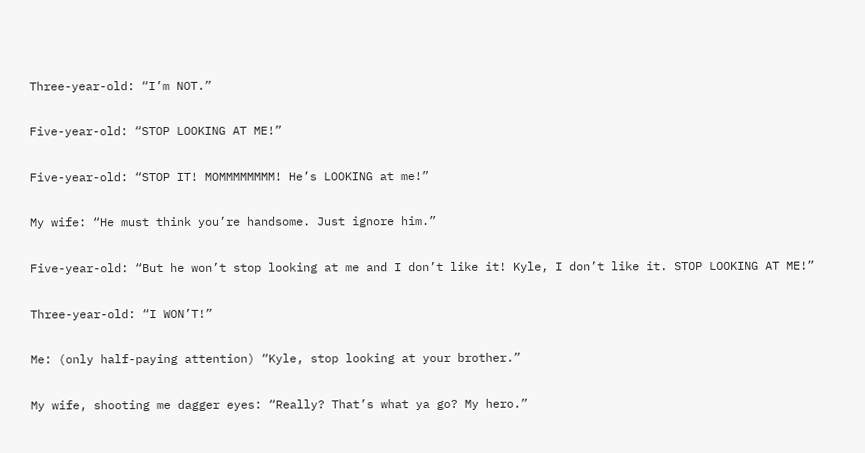Three-year-old: “I’m NOT.”

Five-year-old: “STOP LOOKING AT ME!”

Five-year-old: “STOP IT! MOMMMMMMMM! He’s LOOKING at me!”

My wife: “He must think you’re handsome. Just ignore him.”

Five-year-old: “But he won’t stop looking at me and I don’t like it! Kyle, I don’t like it. STOP LOOKING AT ME!”

Three-year-old: “I WON’T!”

Me: (only half-paying attention) “Kyle, stop looking at your brother.”

My wife, shooting me dagger eyes: “Really? That’s what ya go? My hero.”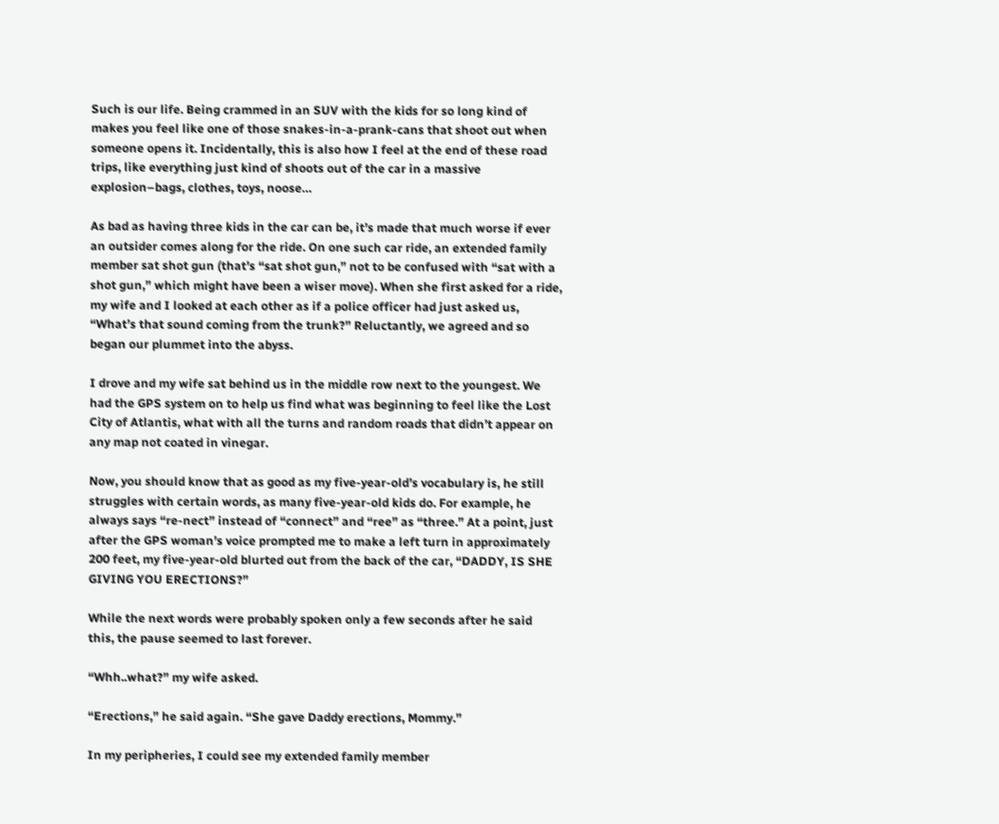Such is our life. Being crammed in an SUV with the kids for so long kind of makes you feel like one of those snakes-in-a-prank-cans that shoot out when someone opens it. Incidentally, this is also how I feel at the end of these road trips, like everything just kind of shoots out of the car in a massive explosion–bags, clothes, toys, noose…

As bad as having three kids in the car can be, it’s made that much worse if ever an outsider comes along for the ride. On one such car ride, an extended family member sat shot gun (that’s “sat shot gun,” not to be confused with “sat with a shot gun,” which might have been a wiser move). When she first asked for a ride, my wife and I looked at each other as if a police officer had just asked us, “What’s that sound coming from the trunk?” Reluctantly, we agreed and so began our plummet into the abyss.

I drove and my wife sat behind us in the middle row next to the youngest. We had the GPS system on to help us find what was beginning to feel like the Lost City of Atlantis, what with all the turns and random roads that didn’t appear on any map not coated in vinegar.

Now, you should know that as good as my five-year-old’s vocabulary is, he still struggles with certain words, as many five-year-old kids do. For example, he always says “re-nect” instead of “connect” and “ree” as “three.” At a point, just after the GPS woman’s voice prompted me to make a left turn in approximately 200 feet, my five-year-old blurted out from the back of the car, “DADDY, IS SHE GIVING YOU ERECTIONS?”

While the next words were probably spoken only a few seconds after he said this, the pause seemed to last forever.

“Whh..what?” my wife asked.

“Erections,” he said again. “She gave Daddy erections, Mommy.”

In my peripheries, I could see my extended family member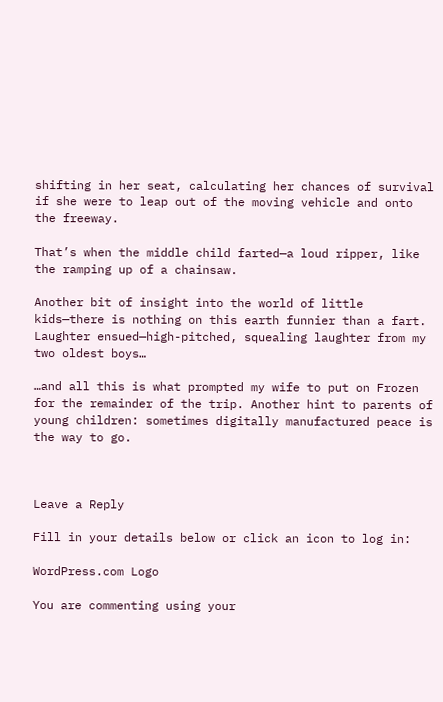shifting in her seat, calculating her chances of survival if she were to leap out of the moving vehicle and onto the freeway.

That’s when the middle child farted—a loud ripper, like the ramping up of a chainsaw.

Another bit of insight into the world of little kids—there is nothing on this earth funnier than a fart. Laughter ensued—high-pitched, squealing laughter from my two oldest boys…

…and all this is what prompted my wife to put on Frozen for the remainder of the trip. Another hint to parents of young children: sometimes digitally manufactured peace is the way to go.



Leave a Reply

Fill in your details below or click an icon to log in:

WordPress.com Logo

You are commenting using your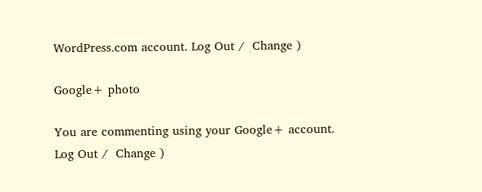WordPress.com account. Log Out /  Change )

Google+ photo

You are commenting using your Google+ account. Log Out /  Change )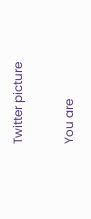Twitter picture

You are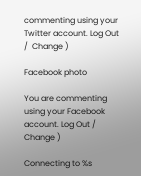commenting using your Twitter account. Log Out /  Change )

Facebook photo

You are commenting using your Facebook account. Log Out /  Change )

Connecting to %s